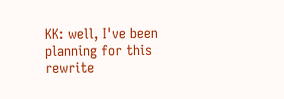KK: well, I've been planning for this rewrite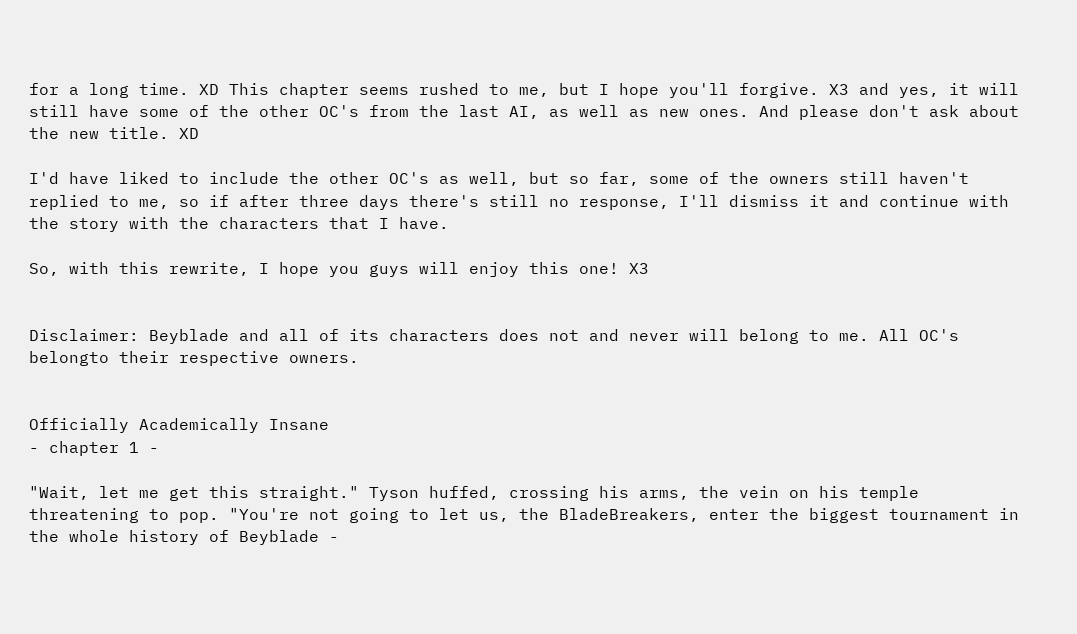for a long time. XD This chapter seems rushed to me, but I hope you'll forgive. X3 and yes, it will still have some of the other OC's from the last AI, as well as new ones. And please don't ask about the new title. XD

I'd have liked to include the other OC's as well, but so far, some of the owners still haven't replied to me, so if after three days there's still no response, I'll dismiss it and continue with the story with the characters that I have.

So, with this rewrite, I hope you guys will enjoy this one! X3


Disclaimer: Beyblade and all of its characters does not and never will belong to me. All OC's belongto their respective owners.


Officially Academically Insane
- chapter 1 -

"Wait, let me get this straight." Tyson huffed, crossing his arms, the vein on his temple threatening to pop. "You're not going to let us, the BladeBreakers, enter the biggest tournament in the whole history of Beyblade -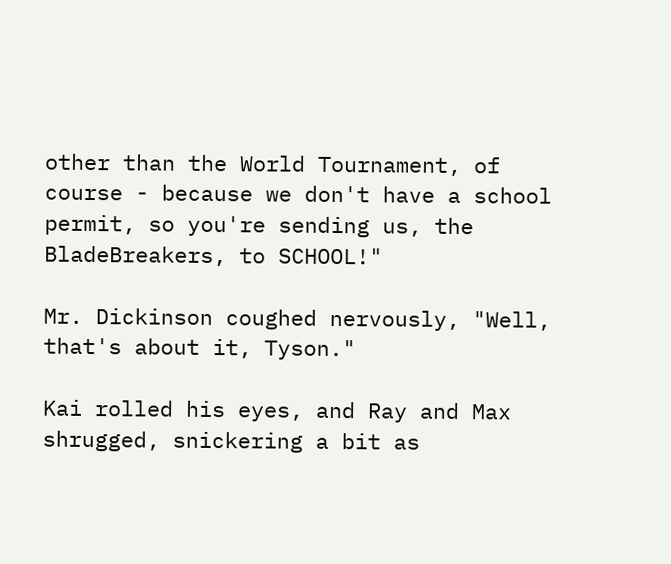other than the World Tournament, of course - because we don't have a school permit, so you're sending us, the BladeBreakers, to SCHOOL!"

Mr. Dickinson coughed nervously, "Well, that's about it, Tyson."

Kai rolled his eyes, and Ray and Max shrugged, snickering a bit as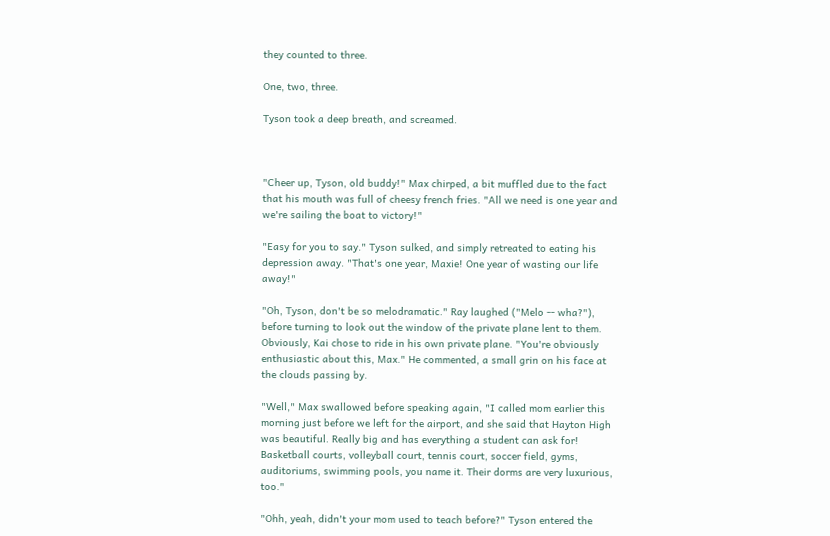they counted to three.

One, two, three.

Tyson took a deep breath, and screamed.



"Cheer up, Tyson, old buddy!" Max chirped, a bit muffled due to the fact that his mouth was full of cheesy french fries. "All we need is one year and we're sailing the boat to victory!"

"Easy for you to say." Tyson sulked, and simply retreated to eating his depression away. "That's one year, Maxie! One year of wasting our life away!"

"Oh, Tyson, don't be so melodramatic." Ray laughed ("Melo -- wha?"), before turning to look out the window of the private plane lent to them. Obviously, Kai chose to ride in his own private plane. "You're obviously enthusiastic about this, Max." He commented, a small grin on his face at the clouds passing by.

"Well," Max swallowed before speaking again, "I called mom earlier this morning just before we left for the airport, and she said that Hayton High was beautiful. Really big and has everything a student can ask for! Basketball courts, volleyball court, tennis court, soccer field, gyms, auditoriums, swimming pools, you name it. Their dorms are very luxurious, too."

"Ohh, yeah, didn't your mom used to teach before?" Tyson entered the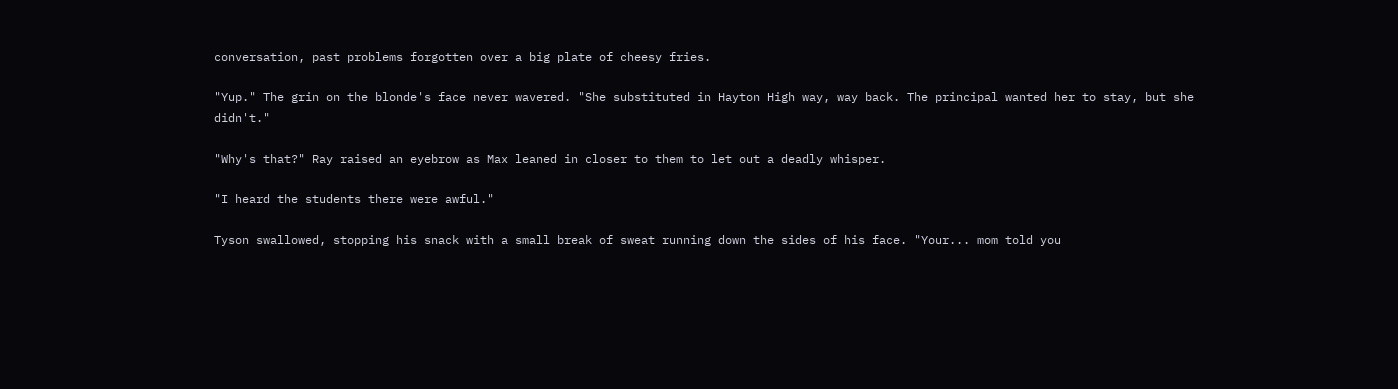conversation, past problems forgotten over a big plate of cheesy fries.

"Yup." The grin on the blonde's face never wavered. "She substituted in Hayton High way, way back. The principal wanted her to stay, but she didn't."

"Why's that?" Ray raised an eyebrow as Max leaned in closer to them to let out a deadly whisper.

"I heard the students there were awful."

Tyson swallowed, stopping his snack with a small break of sweat running down the sides of his face. "Your... mom told you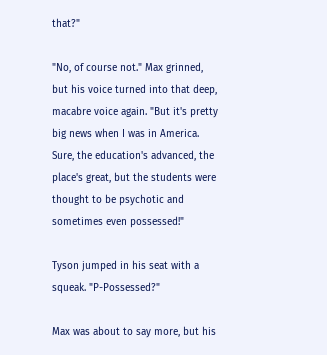that?"

"No, of course not." Max grinned, but his voice turned into that deep, macabre voice again. "But it's pretty big news when I was in America. Sure, the education's advanced, the place's great, but the students were thought to be psychotic and sometimes even possessed!"

Tyson jumped in his seat with a squeak. "P-Possessed?"

Max was about to say more, but his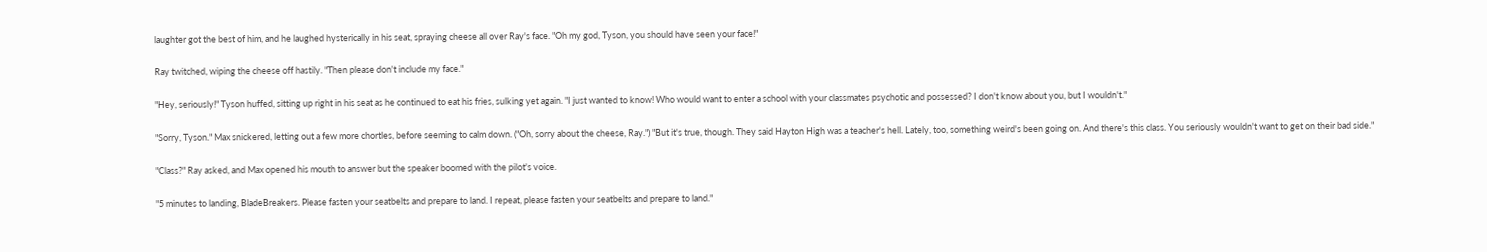laughter got the best of him, and he laughed hysterically in his seat, spraying cheese all over Ray's face. "Oh my god, Tyson, you should have seen your face!"

Ray twitched, wiping the cheese off hastily. "Then please don't include my face."

"Hey, seriously!" Tyson huffed, sitting up right in his seat as he continued to eat his fries, sulking yet again. "I just wanted to know! Who would want to enter a school with your classmates psychotic and possessed? I don't know about you, but I wouldn't."

"Sorry, Tyson." Max snickered, letting out a few more chortles, before seeming to calm down. ("Oh, sorry about the cheese, Ray.") "But it's true, though. They said Hayton High was a teacher's hell. Lately, too, something weird's been going on. And there's this class. You seriously wouldn't want to get on their bad side."

"Class?" Ray asked, and Max opened his mouth to answer but the speaker boomed with the pilot's voice.

"5 minutes to landing, BladeBreakers. Please fasten your seatbelts and prepare to land. I repeat, please fasten your seatbelts and prepare to land."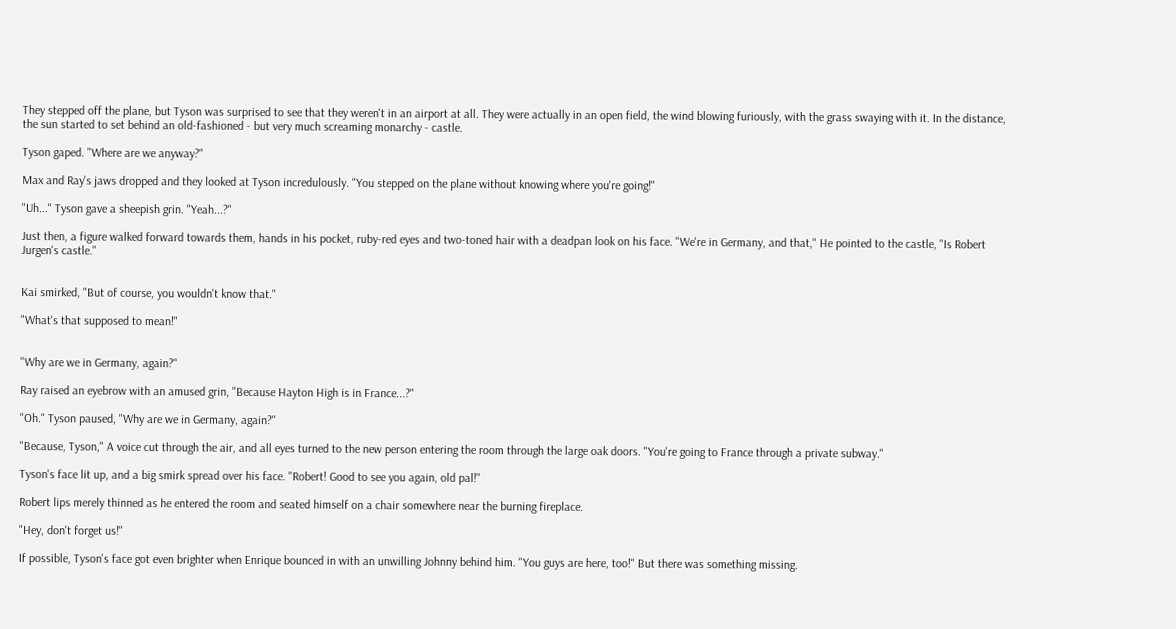They stepped off the plane, but Tyson was surprised to see that they weren't in an airport at all. They were actually in an open field, the wind blowing furiously, with the grass swaying with it. In the distance, the sun started to set behind an old-fashioned - but very much screaming monarchy - castle.

Tyson gaped. "Where are we anyway?"

Max and Ray's jaws dropped and they looked at Tyson incredulously. "You stepped on the plane without knowing where you're going!"

"Uh..." Tyson gave a sheepish grin. "Yeah...?"

Just then, a figure walked forward towards them, hands in his pocket, ruby-red eyes and two-toned hair with a deadpan look on his face. "We're in Germany, and that," He pointed to the castle, "Is Robert Jurgen's castle."


Kai smirked, "But of course, you wouldn't know that."

"What's that supposed to mean!"


"Why are we in Germany, again?"

Ray raised an eyebrow with an amused grin, "Because Hayton High is in France...?"

"Oh." Tyson paused, "Why are we in Germany, again?"

"Because, Tyson," A voice cut through the air, and all eyes turned to the new person entering the room through the large oak doors. "You're going to France through a private subway."

Tyson's face lit up, and a big smirk spread over his face. "Robert! Good to see you again, old pal!"

Robert lips merely thinned as he entered the room and seated himself on a chair somewhere near the burning fireplace.

"Hey, don't forget us!"

If possible, Tyson's face got even brighter when Enrique bounced in with an unwilling Johnny behind him. "You guys are here, too!" But there was something missing.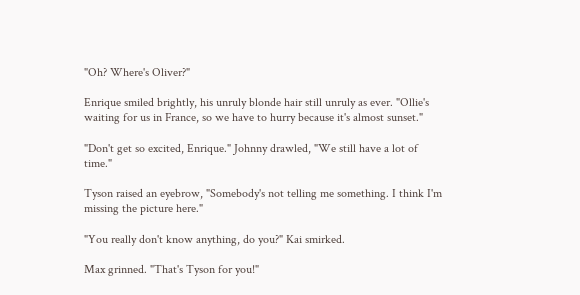"Oh? Where's Oliver?"

Enrique smiled brightly, his unruly blonde hair still unruly as ever. "Ollie's waiting for us in France, so we have to hurry because it's almost sunset."

"Don't get so excited, Enrique." Johnny drawled, "We still have a lot of time."

Tyson raised an eyebrow, "Somebody's not telling me something. I think I'm missing the picture here."

"You really don't know anything, do you?" Kai smirked.

Max grinned. "That's Tyson for you!"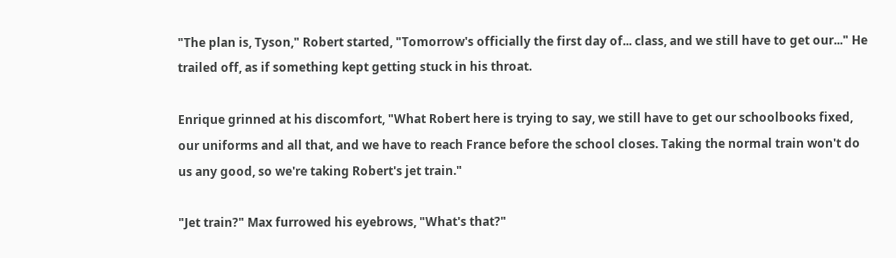"The plan is, Tyson," Robert started, "Tomorrow's officially the first day of... class, and we still have to get our..." He trailed off, as if something kept getting stuck in his throat.

Enrique grinned at his discomfort, "What Robert here is trying to say, we still have to get our schoolbooks fixed, our uniforms and all that, and we have to reach France before the school closes. Taking the normal train won't do us any good, so we're taking Robert's jet train."

"Jet train?" Max furrowed his eyebrows, "What's that?"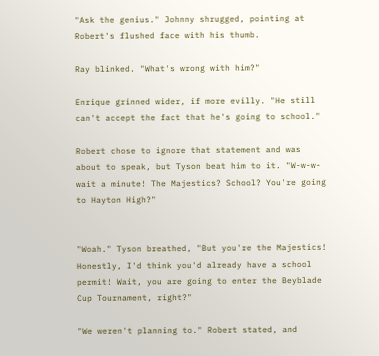"Ask the genius." Johnny shrugged, pointing at Robert's flushed face with his thumb.

Ray blinked. "What's wrong with him?"

Enrique grinned wider, if more evilly. "He still can't accept the fact that he's going to school."

Robert chose to ignore that statement and was about to speak, but Tyson beat him to it. "W-w-w-wait a minute! The Majestics? School? You're going to Hayton High?"


"Woah." Tyson breathed, "But you're the Majestics! Honestly, I'd think you'd already have a school permit! Wait, you are going to enter the Beyblade Cup Tournament, right?"

"We weren't planning to." Robert stated, and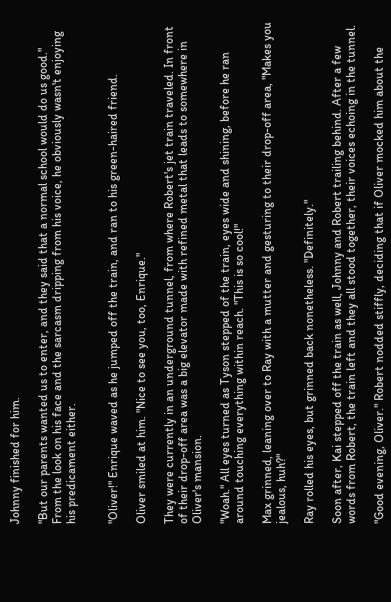Johnny finished for him.

"But our parents wanted us to enter, and they said that a normal school would do us good." From the look on his face and the sarcasm dripping from his voice, he obviously wasn't enjoying his predicament either.


"Oliver!" Enrique waved as he jumped off the train, and ran to his green-haired friend.

Oliver smiled at him. "Nice to see you, too, Enrique."

They were currently in an underground tunnel, from where Robert's jet train traveled. In front of their drop-off area was a big elevator made with refined metal that leads to somewhere in Oliver's mansion.

"Woah." All eyes turned as Tyson stepped of the train, eyes wide and shining, before he ran around touching everything within reach. "This is so cool!"

Max grinned, leaning over to Ray with a mutter and gesturing to their drop-off area, "Makes you jealous, huh?"

Ray rolled his eyes, but grinned back nonetheless. "Definitely."

Soon after, Kai stepped off the train as well, Johnny and Robert trailing behind. After a few words from Robert, the train left and they all stood together, their voices echoing in the tunnel.

"Good evening, Oliver." Robert nodded stiffly, deciding that if Oliver mocked him about the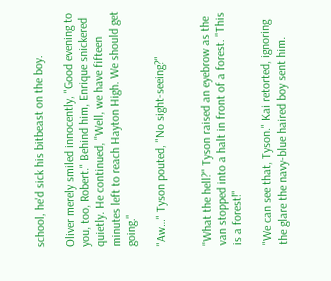school, he'd sick his bitbeast on the boy.

Oliver merely smiled innocently, "Good evening to you, too, Robert." Behind him, Enrique snickered quietly. He continued, "Well, we have fifteen minutes left to reach Hayton High. We should get going."

"Aw…" Tyson pouted, "No sight-seeing?"


"What the hell?" Tyson raised an eyebrow as the van stopped into a halt in front of a forest. "This is a forest!"

"We can see that, Tyson." Kai retorted, ignoring the glare the navy-blue haired boy sent him.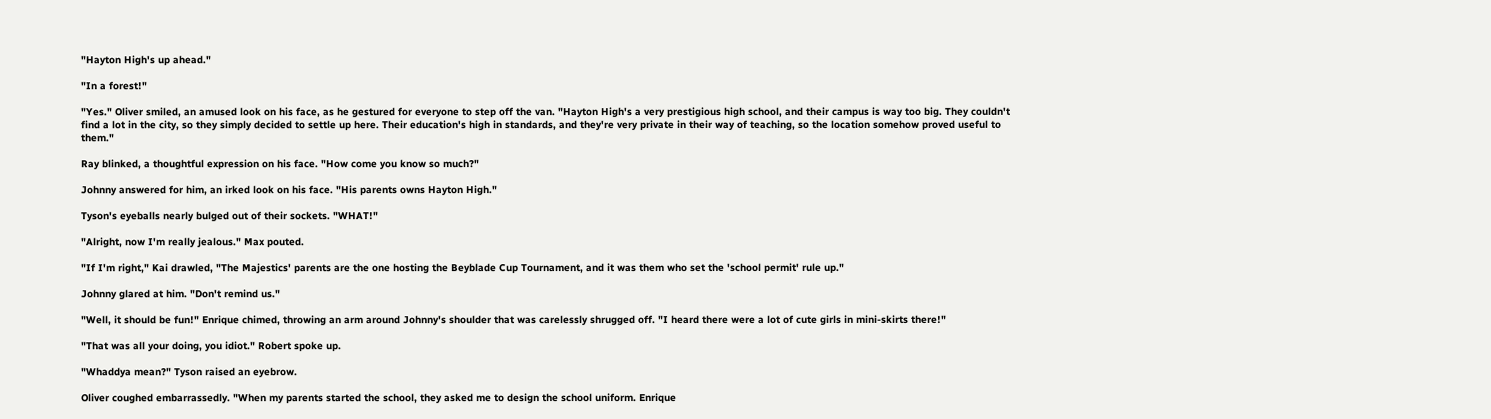"Hayton High's up ahead."

"In a forest!"

"Yes." Oliver smiled, an amused look on his face, as he gestured for everyone to step off the van. "Hayton High's a very prestigious high school, and their campus is way too big. They couldn't find a lot in the city, so they simply decided to settle up here. Their education's high in standards, and they're very private in their way of teaching, so the location somehow proved useful to them."

Ray blinked, a thoughtful expression on his face. "How come you know so much?"

Johnny answered for him, an irked look on his face. "His parents owns Hayton High."

Tyson's eyeballs nearly bulged out of their sockets. "WHAT!"

"Alright, now I'm really jealous." Max pouted.

"If I'm right," Kai drawled, "The Majestics' parents are the one hosting the Beyblade Cup Tournament, and it was them who set the 'school permit' rule up."

Johnny glared at him. "Don't remind us."

"Well, it should be fun!" Enrique chimed, throwing an arm around Johnny's shoulder that was carelessly shrugged off. "I heard there were a lot of cute girls in mini-skirts there!"

"That was all your doing, you idiot." Robert spoke up.

"Whaddya mean?" Tyson raised an eyebrow.

Oliver coughed embarrassedly. "When my parents started the school, they asked me to design the school uniform. Enrique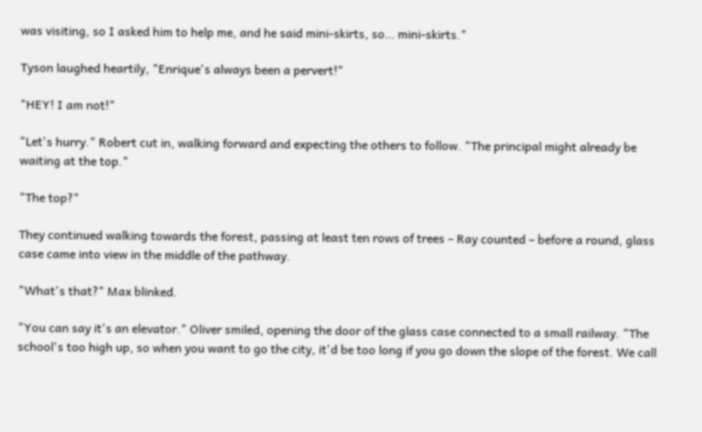was visiting, so I asked him to help me, and he said mini-skirts, so… mini-skirts."

Tyson laughed heartily, "Enrique's always been a pervert!"

"HEY! I am not!"

"Let's hurry." Robert cut in, walking forward and expecting the others to follow. "The principal might already be waiting at the top."

"The top?"

They continued walking towards the forest, passing at least ten rows of trees – Ray counted – before a round, glass case came into view in the middle of the pathway.

"What's that?" Max blinked.

"You can say it's an elevator." Oliver smiled, opening the door of the glass case connected to a small railway. "The school's too high up, so when you want to go the city, it'd be too long if you go down the slope of the forest. We call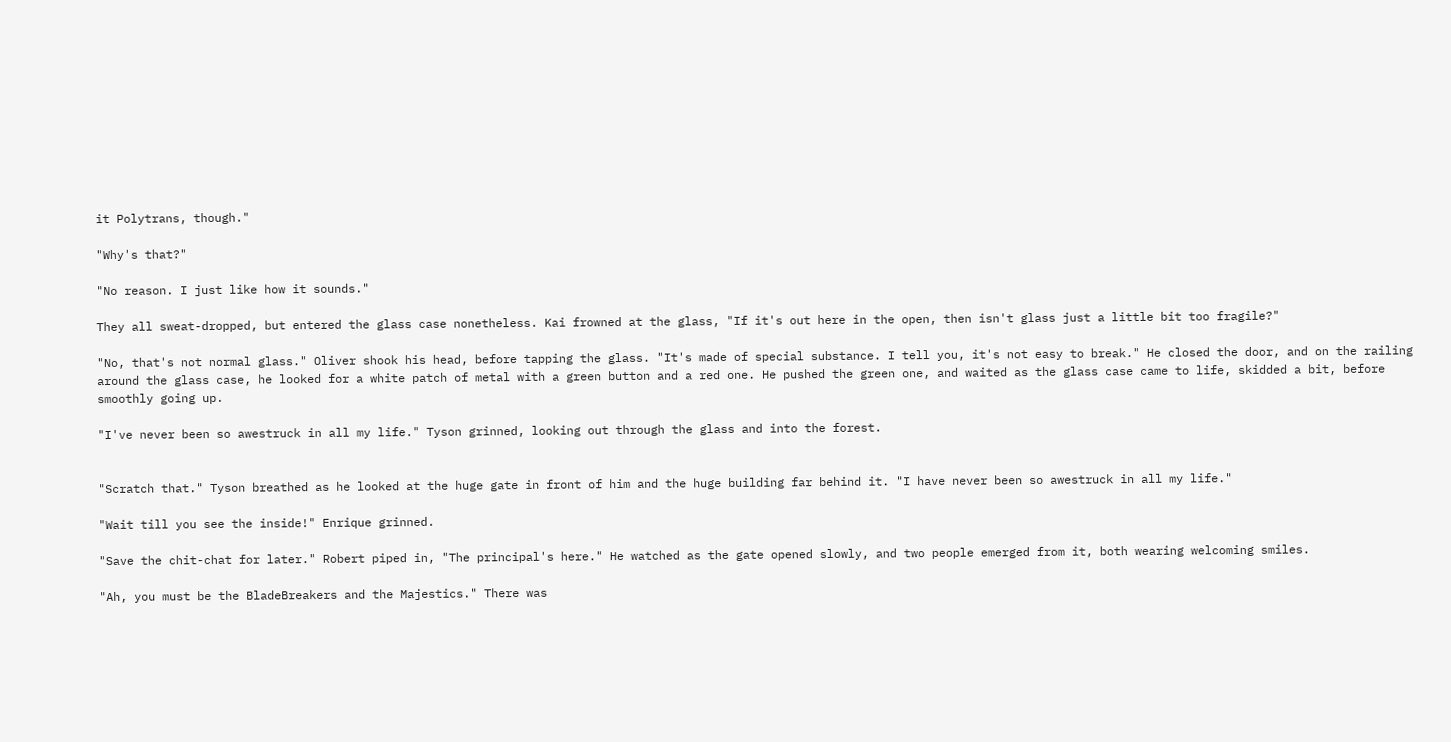it Polytrans, though."

"Why's that?"

"No reason. I just like how it sounds."

They all sweat-dropped, but entered the glass case nonetheless. Kai frowned at the glass, "If it's out here in the open, then isn't glass just a little bit too fragile?"

"No, that's not normal glass." Oliver shook his head, before tapping the glass. "It's made of special substance. I tell you, it's not easy to break." He closed the door, and on the railing around the glass case, he looked for a white patch of metal with a green button and a red one. He pushed the green one, and waited as the glass case came to life, skidded a bit, before smoothly going up.

"I've never been so awestruck in all my life." Tyson grinned, looking out through the glass and into the forest.


"Scratch that." Tyson breathed as he looked at the huge gate in front of him and the huge building far behind it. "I have never been so awestruck in all my life."

"Wait till you see the inside!" Enrique grinned.

"Save the chit-chat for later." Robert piped in, "The principal's here." He watched as the gate opened slowly, and two people emerged from it, both wearing welcoming smiles.

"Ah, you must be the BladeBreakers and the Majestics." There was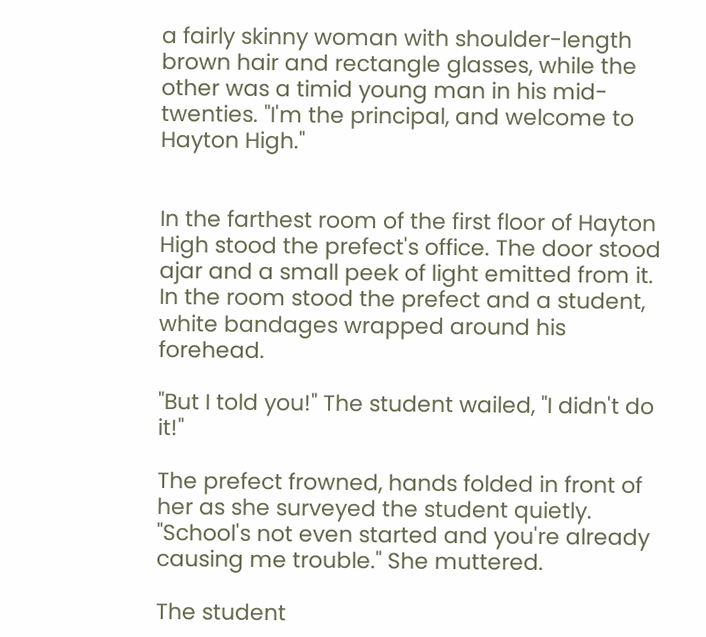a fairly skinny woman with shoulder-length brown hair and rectangle glasses, while the other was a timid young man in his mid-twenties. "I'm the principal, and welcome to Hayton High."


In the farthest room of the first floor of Hayton High stood the prefect's office. The door stood ajar and a small peek of light emitted from it. In the room stood the prefect and a student, white bandages wrapped around his forehead.

"But I told you!" The student wailed, "I didn't do it!"

The prefect frowned, hands folded in front of her as she surveyed the student quietly. "School's not even started and you're already causing me trouble." She muttered.

The student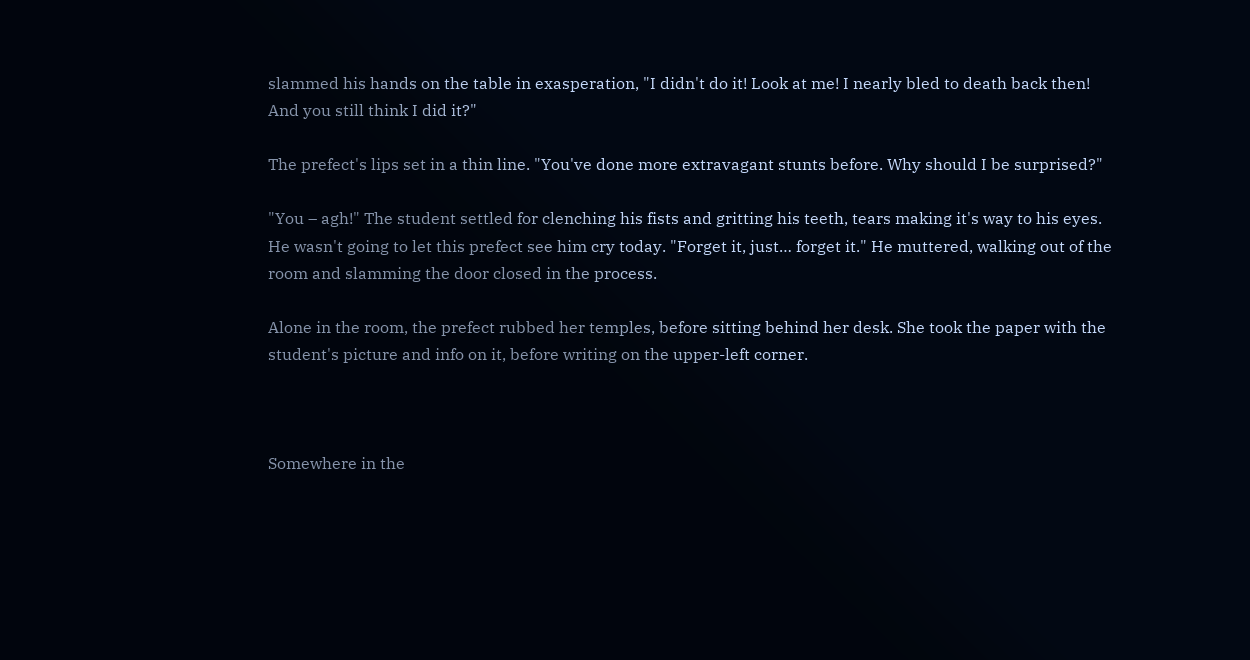slammed his hands on the table in exasperation, "I didn't do it! Look at me! I nearly bled to death back then! And you still think I did it?"

The prefect's lips set in a thin line. "You've done more extravagant stunts before. Why should I be surprised?"

"You – agh!" The student settled for clenching his fists and gritting his teeth, tears making it's way to his eyes. He wasn't going to let this prefect see him cry today. "Forget it, just… forget it." He muttered, walking out of the room and slamming the door closed in the process.

Alone in the room, the prefect rubbed her temples, before sitting behind her desk. She took the paper with the student's picture and info on it, before writing on the upper-left corner.



Somewhere in the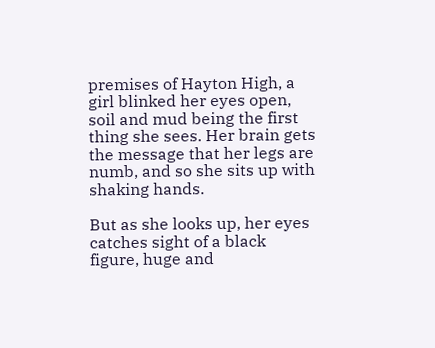premises of Hayton High, a girl blinked her eyes open, soil and mud being the first thing she sees. Her brain gets the message that her legs are numb, and so she sits up with shaking hands.

But as she looks up, her eyes catches sight of a black figure, huge and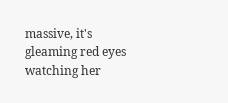massive, it's gleaming red eyes watching her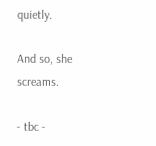quietly.

And so, she screams.

- tbc -